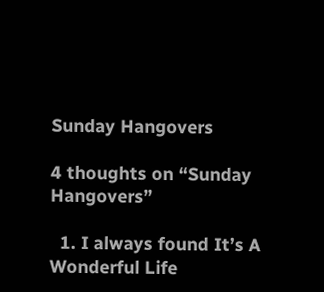Sunday Hangovers

4 thoughts on “Sunday Hangovers”

  1. I always found It’s A Wonderful Life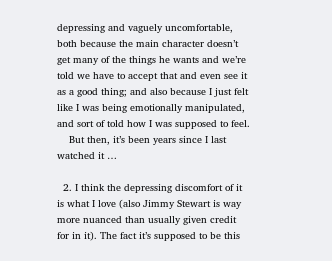depressing and vaguely uncomfortable, both because the main character doesn’t get many of the things he wants and we’re told we have to accept that and even see it as a good thing; and also because I just felt like I was being emotionally manipulated, and sort of told how I was supposed to feel.
    But then, it’s been years since I last watched it …

  2. I think the depressing discomfort of it is what I love (also Jimmy Stewart is way more nuanced than usually given credit for in it). The fact it’s supposed to be this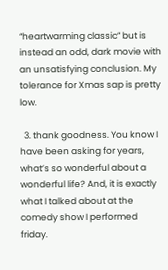“heartwarming classic” but is instead an odd, dark movie with an unsatisfying conclusion. My tolerance for Xmas sap is pretty low.

  3. thank goodness. You know I have been asking for years, what’s so wonderful about a wonderful life? And, it is exactly what I talked about at the comedy show I performed friday.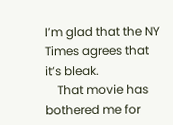I’m glad that the NY Times agrees that it’s bleak.
    That movie has bothered me for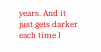years. And it just gets darker each time I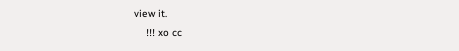view it.
    !!! xo cc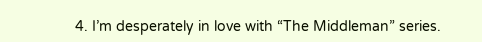4. I’m desperately in love with “The Middleman” series.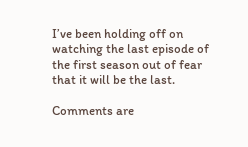I’ve been holding off on watching the last episode of the first season out of fear that it will be the last.

Comments are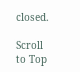closed.

Scroll to Top